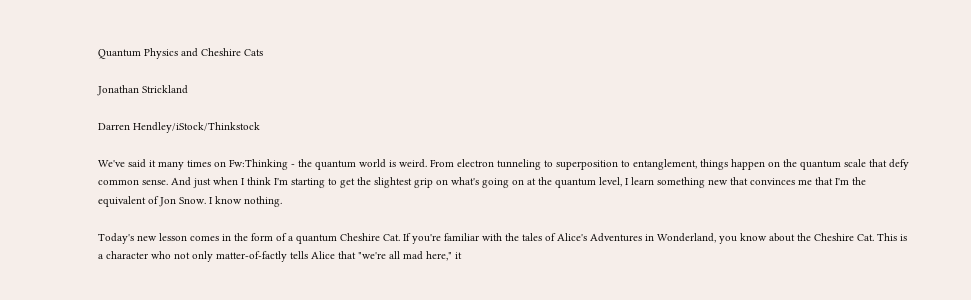Quantum Physics and Cheshire Cats

Jonathan Strickland

Darren Hendley/iStock/Thinkstock

We've said it many times on Fw:Thinking - the quantum world is weird. From electron tunneling to superposition to entanglement, things happen on the quantum scale that defy common sense. And just when I think I'm starting to get the slightest grip on what's going on at the quantum level, I learn something new that convinces me that I'm the equivalent of Jon Snow. I know nothing.

Today's new lesson comes in the form of a quantum Cheshire Cat. If you're familiar with the tales of Alice's Adventures in Wonderland, you know about the Cheshire Cat. This is a character who not only matter-of-factly tells Alice that "we're all mad here," it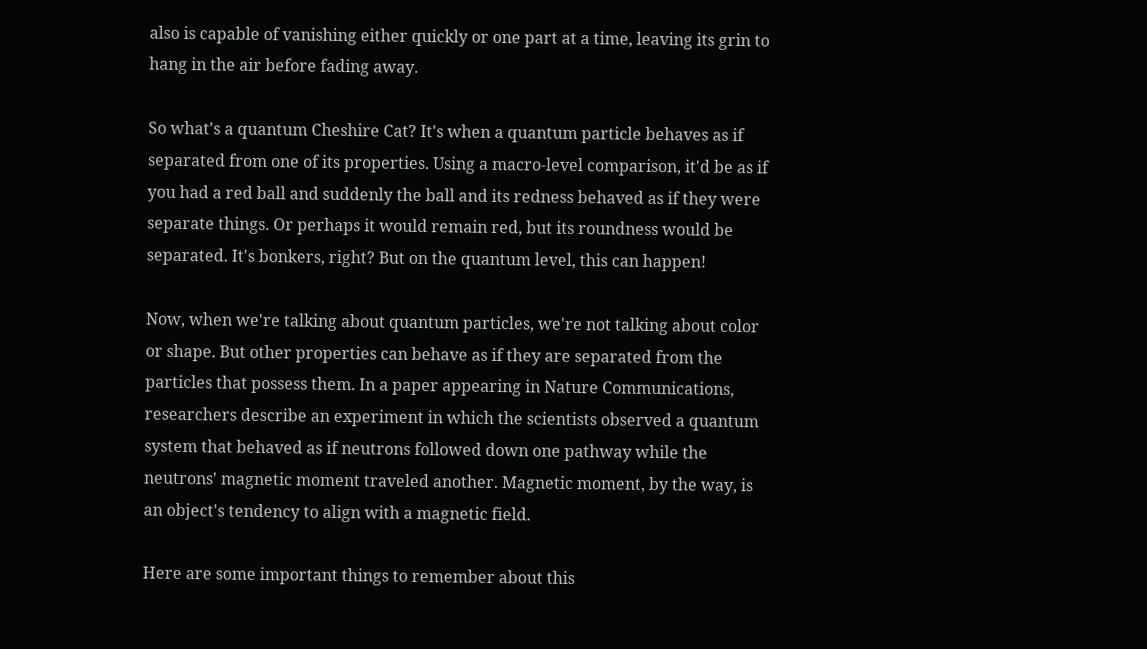also is capable of vanishing either quickly or one part at a time, leaving its grin to hang in the air before fading away.

So what's a quantum Cheshire Cat? It's when a quantum particle behaves as if separated from one of its properties. Using a macro-level comparison, it'd be as if you had a red ball and suddenly the ball and its redness behaved as if they were separate things. Or perhaps it would remain red, but its roundness would be separated. It's bonkers, right? But on the quantum level, this can happen!

Now, when we're talking about quantum particles, we're not talking about color or shape. But other properties can behave as if they are separated from the particles that possess them. In a paper appearing in Nature Communications, researchers describe an experiment in which the scientists observed a quantum system that behaved as if neutrons followed down one pathway while the neutrons' magnetic moment traveled another. Magnetic moment, by the way, is an object's tendency to align with a magnetic field.

Here are some important things to remember about this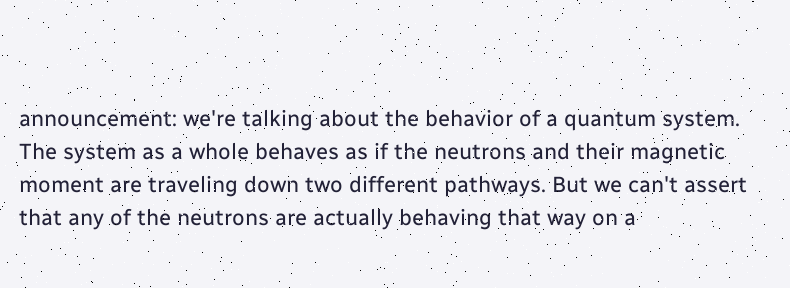announcement: we're talking about the behavior of a quantum system. The system as a whole behaves as if the neutrons and their magnetic moment are traveling down two different pathways. But we can't assert that any of the neutrons are actually behaving that way on a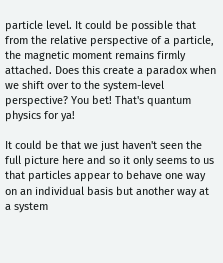particle level. It could be possible that from the relative perspective of a particle, the magnetic moment remains firmly attached. Does this create a paradox when we shift over to the system-level perspective? You bet! That's quantum physics for ya!

It could be that we just haven't seen the full picture here and so it only seems to us that particles appear to behave one way on an individual basis but another way at a system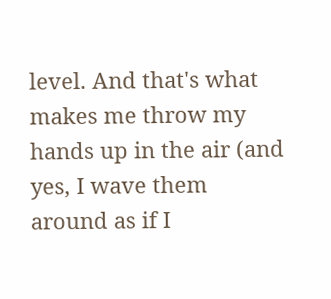level. And that's what makes me throw my hands up in the air (and yes, I wave them around as if I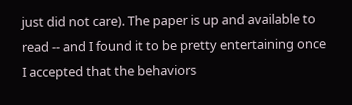just did not care). The paper is up and available to read -- and I found it to be pretty entertaining once I accepted that the behaviors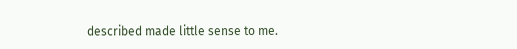described made little sense to me.